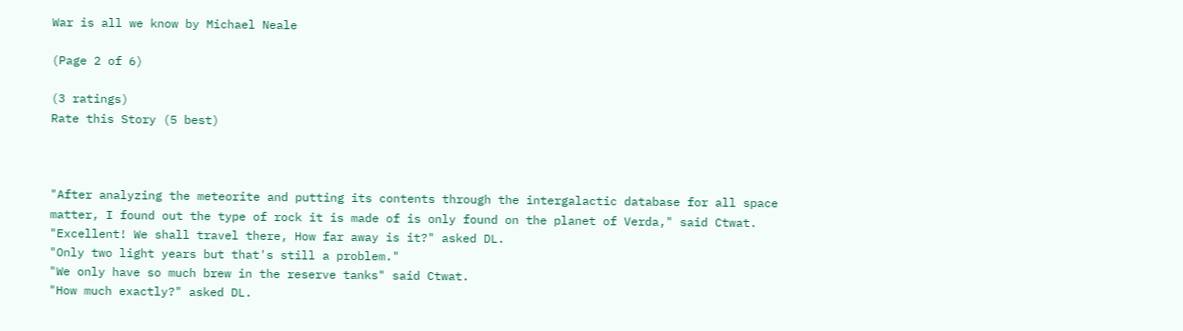War is all we know by Michael Neale

(Page 2 of 6)

(3 ratings)
Rate this Story (5 best)



"After analyzing the meteorite and putting its contents through the intergalactic database for all space matter, I found out the type of rock it is made of is only found on the planet of Verda," said Ctwat.
"Excellent! We shall travel there, How far away is it?" asked DL.
"Only two light years but that's still a problem."
"We only have so much brew in the reserve tanks" said Ctwat.
"How much exactly?" asked DL.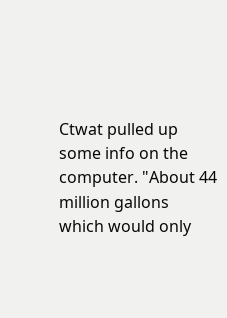Ctwat pulled up some info on the computer. "About 44 million gallons which would only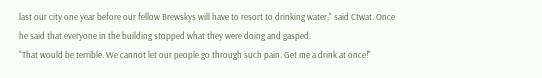last our city one year before our fellow Brewskys will have to resort to drinking water," said Ctwat. Once he said that everyone in the building stopped what they were doing and gasped.
"That would be terrible. We cannot let our people go through such pain. Get me a drink at once!"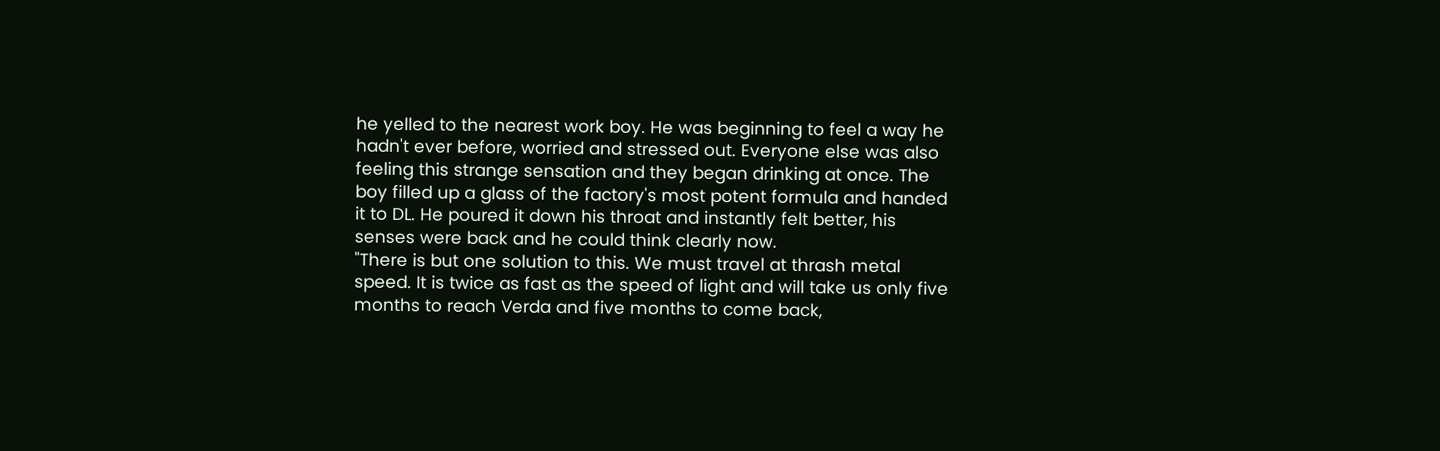he yelled to the nearest work boy. He was beginning to feel a way he hadn't ever before, worried and stressed out. Everyone else was also feeling this strange sensation and they began drinking at once. The boy filled up a glass of the factory's most potent formula and handed it to DL. He poured it down his throat and instantly felt better, his senses were back and he could think clearly now.
"There is but one solution to this. We must travel at thrash metal speed. It is twice as fast as the speed of light and will take us only five months to reach Verda and five months to come back,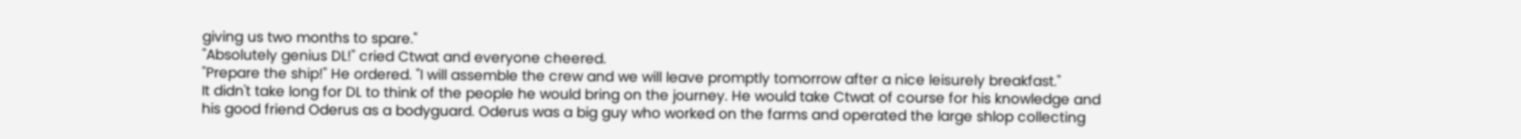giving us two months to spare."
"Absolutely genius DL!" cried Ctwat and everyone cheered.
"Prepare the ship!" He ordered. "I will assemble the crew and we will leave promptly tomorrow after a nice leisurely breakfast."
It didn't take long for DL to think of the people he would bring on the journey. He would take Ctwat of course for his knowledge and his good friend Oderus as a bodyguard. Oderus was a big guy who worked on the farms and operated the large shlop collecting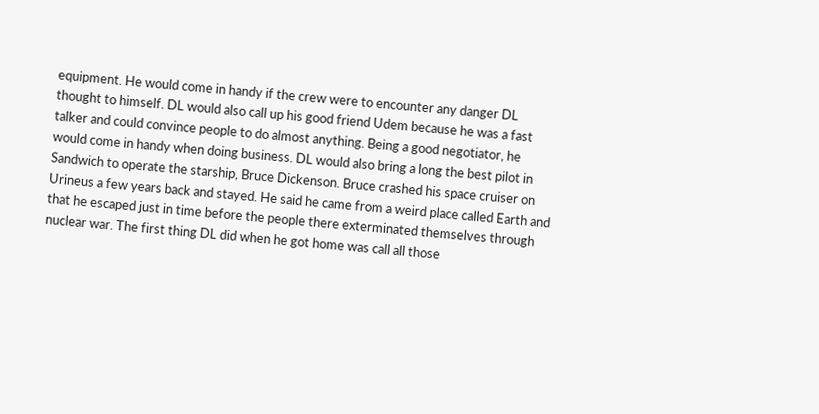equipment. He would come in handy if the crew were to encounter any danger DL thought to himself. DL would also call up his good friend Udem because he was a fast talker and could convince people to do almost anything. Being a good negotiator, he would come in handy when doing business. DL would also bring a long the best pilot in Sandwich to operate the starship, Bruce Dickenson. Bruce crashed his space cruiser on Urineus a few years back and stayed. He said he came from a weird place called Earth and that he escaped just in time before the people there exterminated themselves through nuclear war. The first thing DL did when he got home was call all those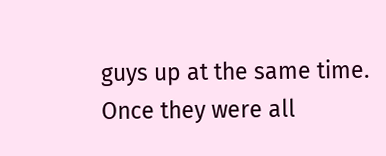guys up at the same time. Once they were all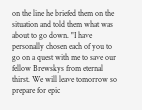on the line he briefed them on the situation and told them what was about to go down. "I have personally chosen each of you to go on a quest with me to save our fellow Brewskys from eternal thirst. We will leave tomorrow so prepare for epic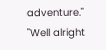adventure."
"Well alright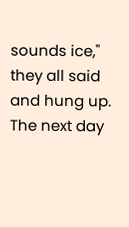sounds ice," they all said and hung up.
The next day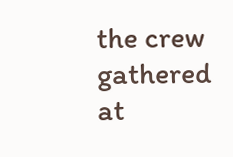the crew gathered at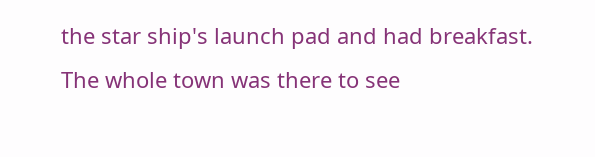the star ship's launch pad and had breakfast. The whole town was there to see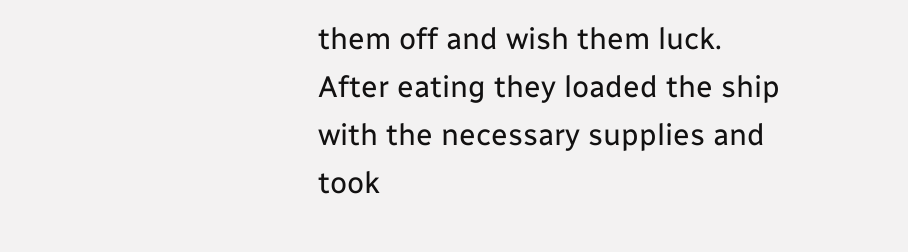them off and wish them luck. After eating they loaded the ship with the necessary supplies and took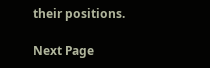their positions.

Next Page